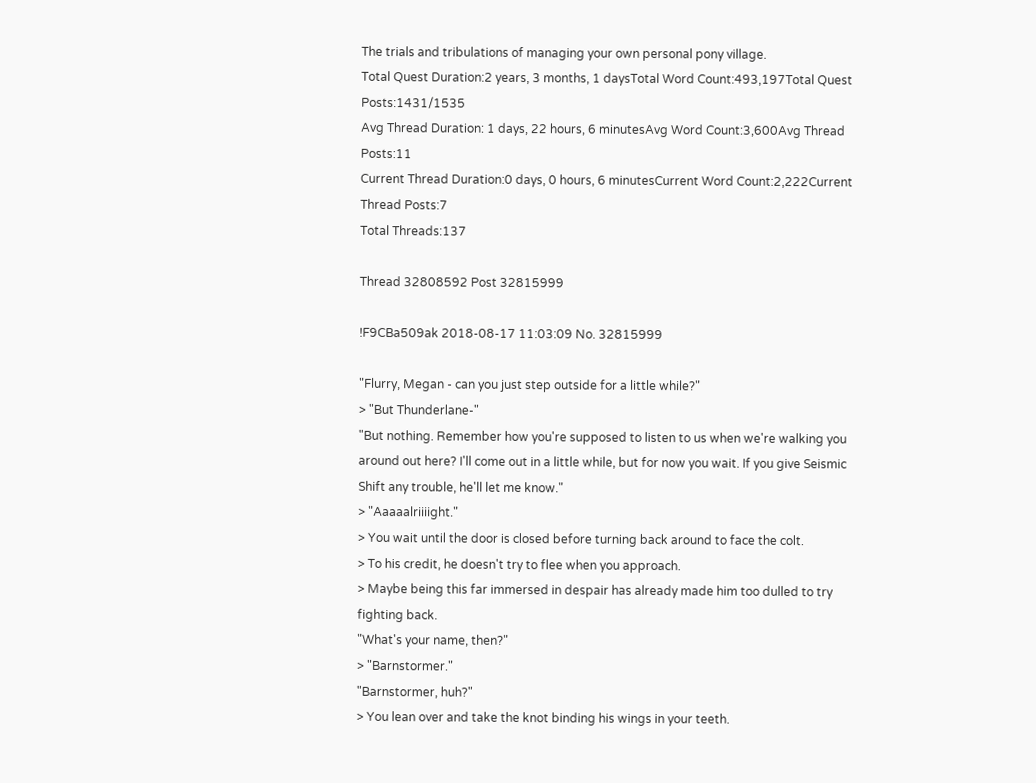The trials and tribulations of managing your own personal pony village.
Total Quest Duration:2 years, 3 months, 1 daysTotal Word Count:493,197Total Quest Posts:1431/1535
Avg Thread Duration: 1 days, 22 hours, 6 minutesAvg Word Count:3,600Avg Thread Posts:11
Current Thread Duration:0 days, 0 hours, 6 minutesCurrent Word Count:2,222Current Thread Posts:7
Total Threads:137

Thread 32808592 Post 32815999

!F9CBa509ak 2018-08-17 11:03:09 No. 32815999

"Flurry, Megan - can you just step outside for a little while?"
> "But Thunderlane-"
"But nothing. Remember how you're supposed to listen to us when we're walking you around out here? I'll come out in a little while, but for now you wait. If you give Seismic Shift any trouble, he'll let me know."
> "Aaaaalriiiight."
> You wait until the door is closed before turning back around to face the colt.
> To his credit, he doesn't try to flee when you approach.
> Maybe being this far immersed in despair has already made him too dulled to try fighting back.
"What's your name, then?"
> "Barnstormer."
"Barnstormer, huh?"
> You lean over and take the knot binding his wings in your teeth.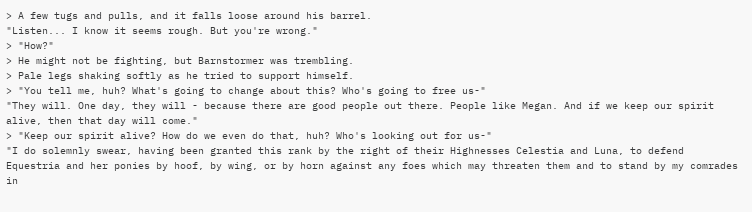> A few tugs and pulls, and it falls loose around his barrel.
"Listen... I know it seems rough. But you're wrong."
> "How?"
> He might not be fighting, but Barnstormer was trembling.
> Pale legs shaking softly as he tried to support himself.
> "You tell me, huh? What's going to change about this? Who's going to free us-"
"They will. One day, they will - because there are good people out there. People like Megan. And if we keep our spirit alive, then that day will come."
> "Keep our spirit alive? How do we even do that, huh? Who's looking out for us-"
"I do solemnly swear, having been granted this rank by the right of their Highnesses Celestia and Luna, to defend Equestria and her ponies by hoof, by wing, or by horn against any foes which may threaten them and to stand by my comrades in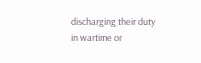discharging their duty in wartime or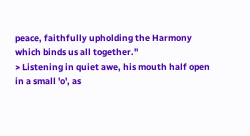peace, faithfully upholding the Harmony which binds us all together."
> Listening in quiet awe, his mouth half open in a small 'o', as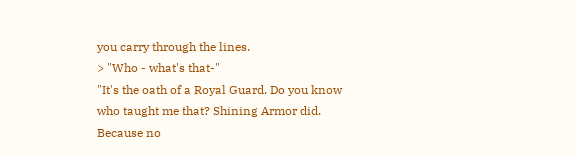you carry through the lines.
> "Who - what's that-"
"It's the oath of a Royal Guard. Do you know who taught me that? Shining Armor did. Because no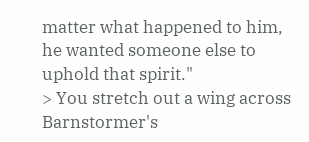matter what happened to him, he wanted someone else to uphold that spirit."
> You stretch out a wing across Barnstormer's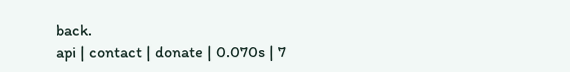back.
api | contact | donate | 0.070s | 7